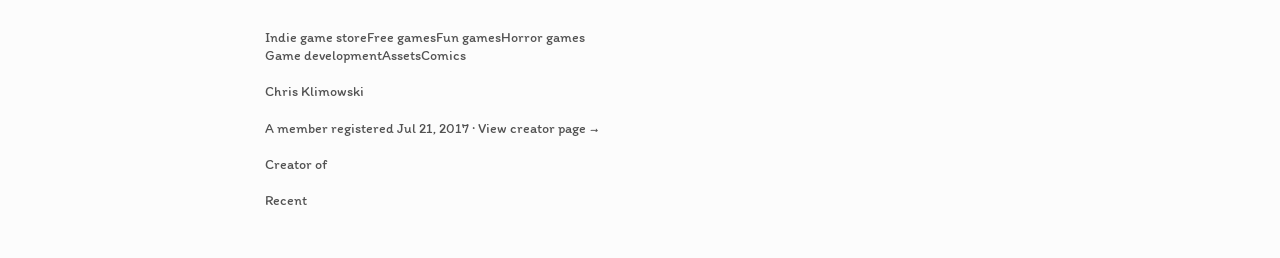Indie game storeFree gamesFun gamesHorror games
Game developmentAssetsComics

Chris Klimowski

A member registered Jul 21, 2017 · View creator page →

Creator of

Recent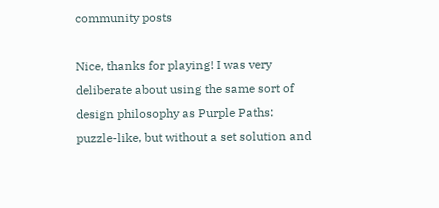community posts

Nice, thanks for playing! I was very deliberate about using the same sort of design philosophy as Purple Paths: puzzle-like, but without a set solution and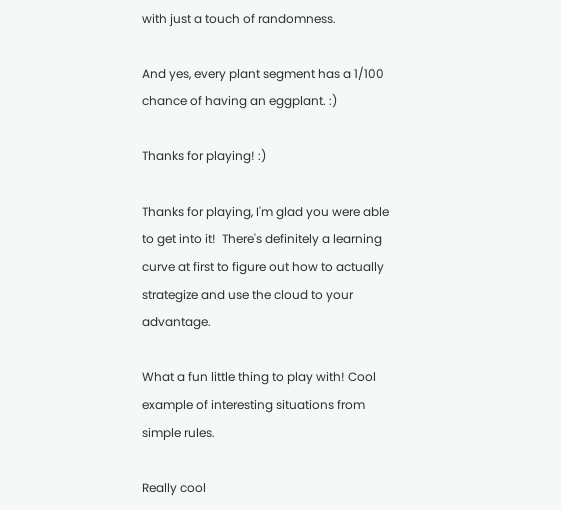with just a touch of randomness.

And yes, every plant segment has a 1/100 chance of having an eggplant. :)

Thanks for playing! :)

Thanks for playing, I'm glad you were able to get into it!  There's definitely a learning curve at first to figure out how to actually strategize and use the cloud to your advantage.

What a fun little thing to play with! Cool example of interesting situations from simple rules.

Really cool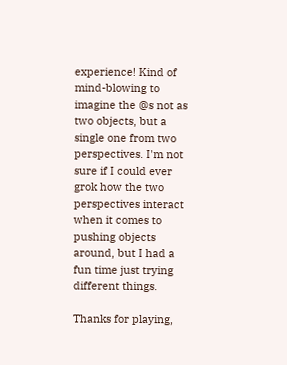experience! Kind of mind-blowing to imagine the @s not as two objects, but a single one from two perspectives. I'm not sure if I could ever grok how the two perspectives interact when it comes to pushing objects around, but I had a fun time just trying different things.

Thanks for playing,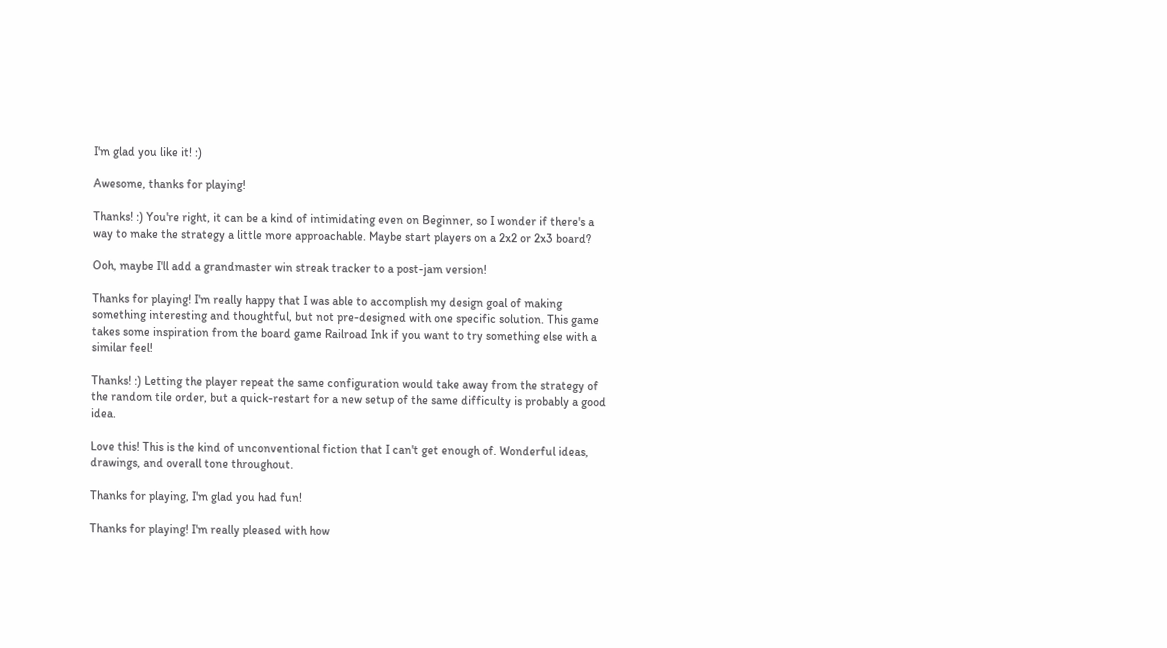I'm glad you like it! :)

Awesome, thanks for playing!

Thanks! :) You're right, it can be a kind of intimidating even on Beginner, so I wonder if there's a way to make the strategy a little more approachable. Maybe start players on a 2x2 or 2x3 board?

Ooh, maybe I'll add a grandmaster win streak tracker to a post-jam version!

Thanks for playing! I'm really happy that I was able to accomplish my design goal of making something interesting and thoughtful, but not pre-designed with one specific solution. This game takes some inspiration from the board game Railroad Ink if you want to try something else with a similar feel!

Thanks! :) Letting the player repeat the same configuration would take away from the strategy of the random tile order, but a quick-restart for a new setup of the same difficulty is probably a good idea.

Love this! This is the kind of unconventional fiction that I can't get enough of. Wonderful ideas, drawings, and overall tone throughout.

Thanks for playing, I'm glad you had fun!

Thanks for playing! I'm really pleased with how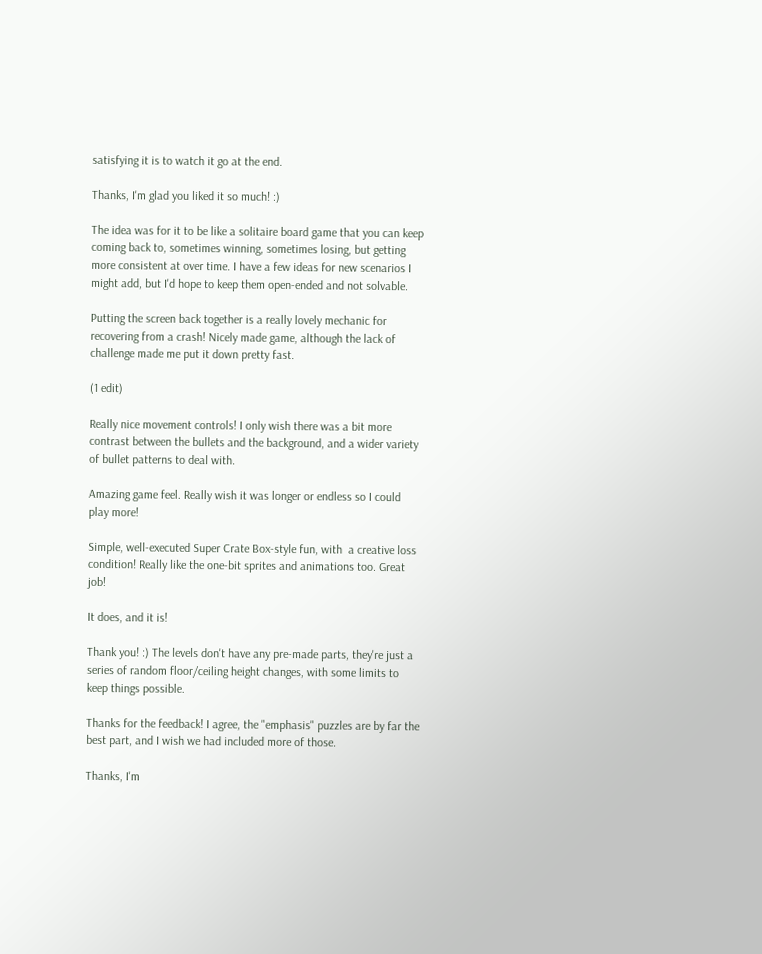satisfying it is to watch it go at the end.

Thanks, I'm glad you liked it so much! :)

The idea was for it to be like a solitaire board game that you can keep coming back to, sometimes winning, sometimes losing, but getting more consistent at over time. I have a few ideas for new scenarios I might add, but I'd hope to keep them open-ended and not solvable.

Putting the screen back together is a really lovely mechanic for recovering from a crash! Nicely made game, although the lack of challenge made me put it down pretty fast.

(1 edit)

Really nice movement controls! I only wish there was a bit more contrast between the bullets and the background, and a wider variety of bullet patterns to deal with.

Amazing game feel. Really wish it was longer or endless so I could play more!

Simple, well-executed Super Crate Box-style fun, with  a creative loss condition! Really like the one-bit sprites and animations too. Great job!

It does, and it is!

Thank you! :) The levels don't have any pre-made parts, they're just a series of random floor/ceiling height changes, with some limits to keep things possible.

Thanks for the feedback! I agree, the "emphasis" puzzles are by far the best part, and I wish we had included more of those.

Thanks, I'm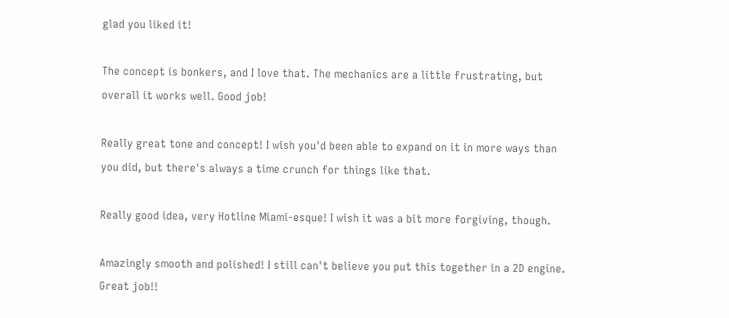glad you liked it!

The concept is bonkers, and I love that. The mechanics are a little frustrating, but overall it works well. Good job!

Really great tone and concept! I wish you'd been able to expand on it in more ways than you did, but there's always a time crunch for things like that.

Really good idea, very Hotline Miami-esque! I wish it was a bit more forgiving, though.

Amazingly smooth and polished! I still can't believe you put this together in a 2D engine. Great job!!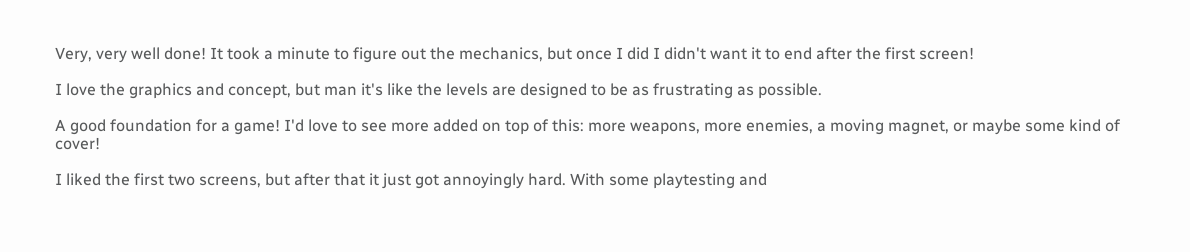Very, very well done! It took a minute to figure out the mechanics, but once I did I didn't want it to end after the first screen!

I love the graphics and concept, but man it's like the levels are designed to be as frustrating as possible.

A good foundation for a game! I'd love to see more added on top of this: more weapons, more enemies, a moving magnet, or maybe some kind of cover!

I liked the first two screens, but after that it just got annoyingly hard. With some playtesting and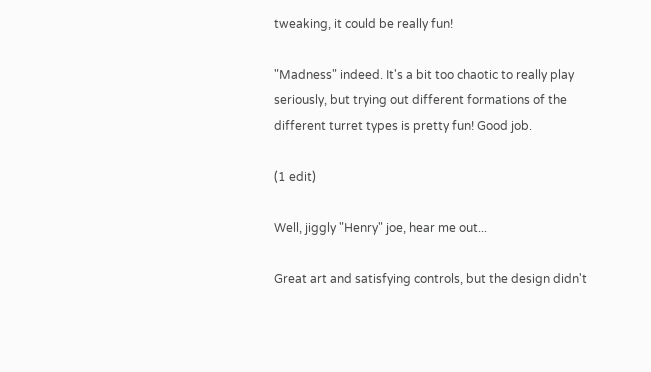tweaking, it could be really fun!

"Madness" indeed. It's a bit too chaotic to really play seriously, but trying out different formations of the different turret types is pretty fun! Good job.

(1 edit)

Well, jiggly "Henry" joe, hear me out...

Great art and satisfying controls, but the design didn't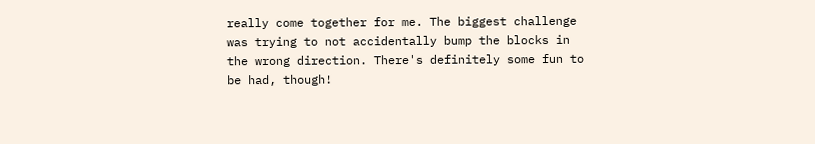really come together for me. The biggest challenge was trying to not accidentally bump the blocks in the wrong direction. There's definitely some fun to be had, though!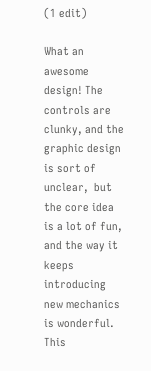(1 edit)

What an awesome design! The controls are clunky, and the graphic design is sort of unclear,  but the core idea is a lot of fun, and the way it keeps introducing new mechanics is wonderful. This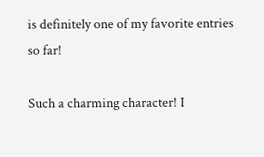is definitely one of my favorite entries so far!

Such a charming character! I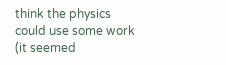think the physics could use some work (it seemed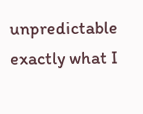unpredictable exactly what I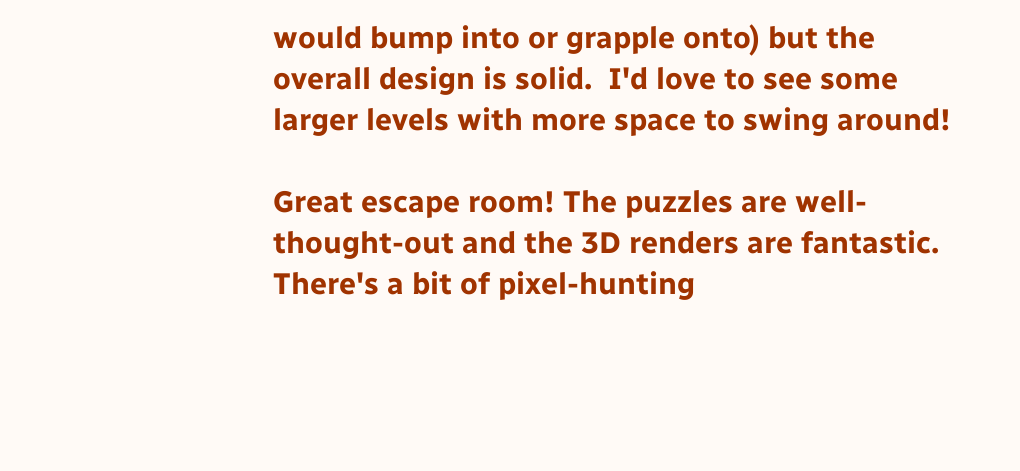would bump into or grapple onto) but the overall design is solid.  I'd love to see some larger levels with more space to swing around!

Great escape room! The puzzles are well-thought-out and the 3D renders are fantastic. There's a bit of pixel-hunting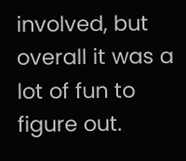involved, but overall it was a lot of fun to figure out.